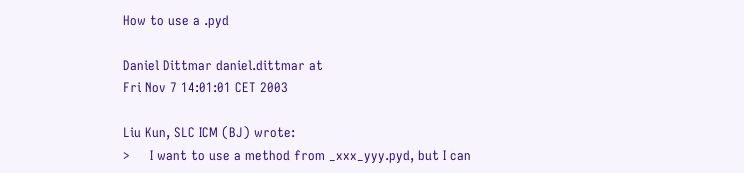How to use a .pyd

Daniel Dittmar daniel.dittmar at
Fri Nov 7 14:01:01 CET 2003

Liu Kun, SLC ICM (BJ) wrote:
>     I want to use a method from _xxx_yyy.pyd, but I can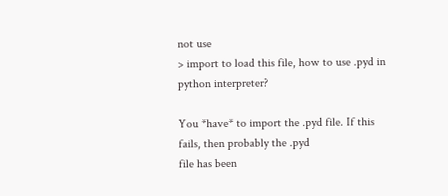not use
> import to load this file, how to use .pyd in python interpreter?

You *have* to import the .pyd file. If this fails, then probably the .pyd
file has been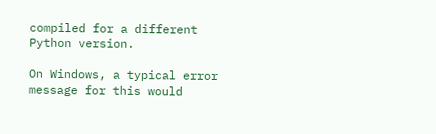compiled for a different Python version.

On Windows, a typical error message for this would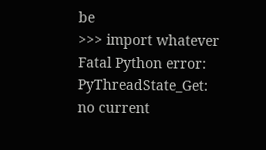be
>>> import whatever
Fatal Python error: PyThreadState_Get: no current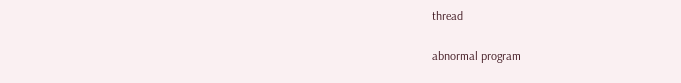thread

abnormal program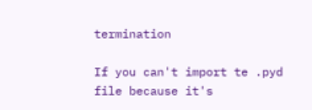termination

If you can't import te .pyd file because it's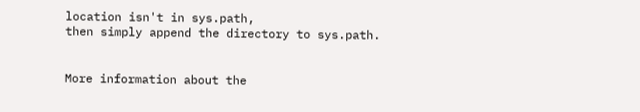location isn't in sys.path,
then simply append the directory to sys.path.


More information about the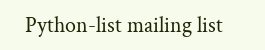Python-list mailing list